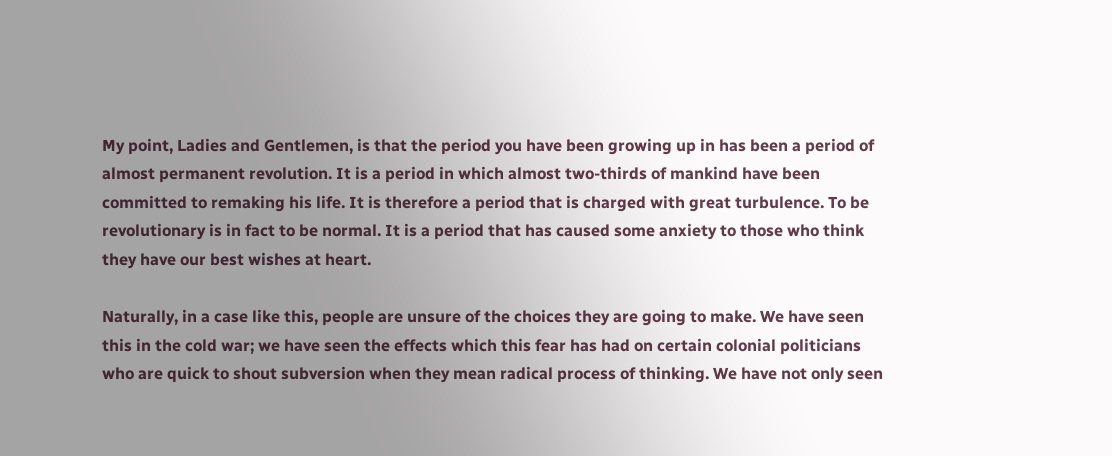My point, Ladies and Gentlemen, is that the period you have been growing up in has been a period of almost permanent revolution. It is a period in which almost two-thirds of mankind have been committed to remaking his life. It is therefore a period that is charged with great turbulence. To be revolutionary is in fact to be normal. It is a period that has caused some anxiety to those who think they have our best wishes at heart.

Naturally, in a case like this, people are unsure of the choices they are going to make. We have seen this in the cold war; we have seen the effects which this fear has had on certain colonial politicians who are quick to shout subversion when they mean radical process of thinking. We have not only seen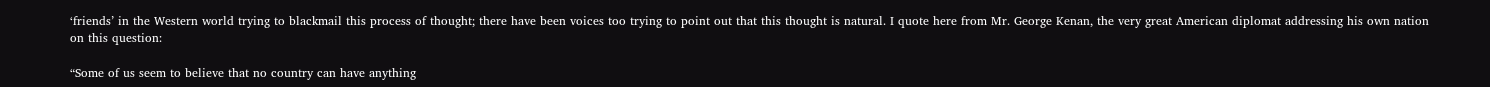‘friends’ in the Western world trying to blackmail this process of thought; there have been voices too trying to point out that this thought is natural. I quote here from Mr. George Kenan, the very great American diplomat addressing his own nation on this question:

“Some of us seem to believe that no country can have anything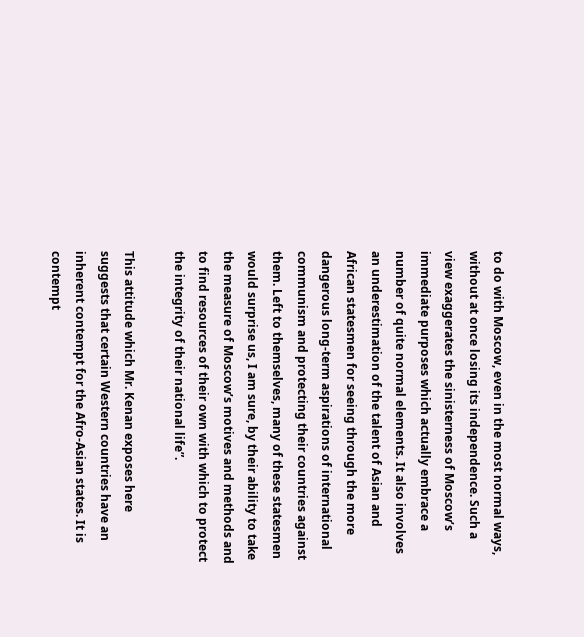to do with Moscow, even in the most normal ways, without at once losing its independence. Such a view exaggerates the sinisterness of Moscow’s immediate purposes which actually embrace a number of quite normal elements. It also involves an underestimation of the talent of Asian and African statesmen for seeing through the more dangerous long-term aspirations of international communism and protecting their countries against them. Left to themselves, many of these statesmen would surprise us, I am sure, by their ability to take the measure of Moscow’s motives and methods and to find resources of their own with which to protect the integrity of their national life”.

This attitude which Mr. Kenan exposes here suggests that certain Western countries have an inherent contempt for the Afro-Asian states. It is contempt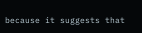because it suggests that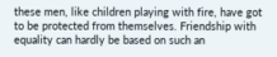these men, like children playing with fire, have got to be protected from themselves. Friendship with equality can hardly be based on such an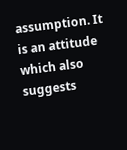assumption. It is an attitude which also suggests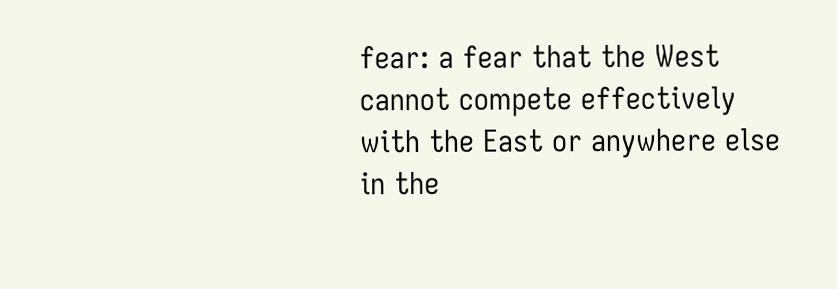fear: a fear that the West cannot compete effectively with the East or anywhere else in the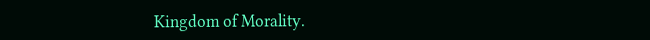Kingdom of Morality.